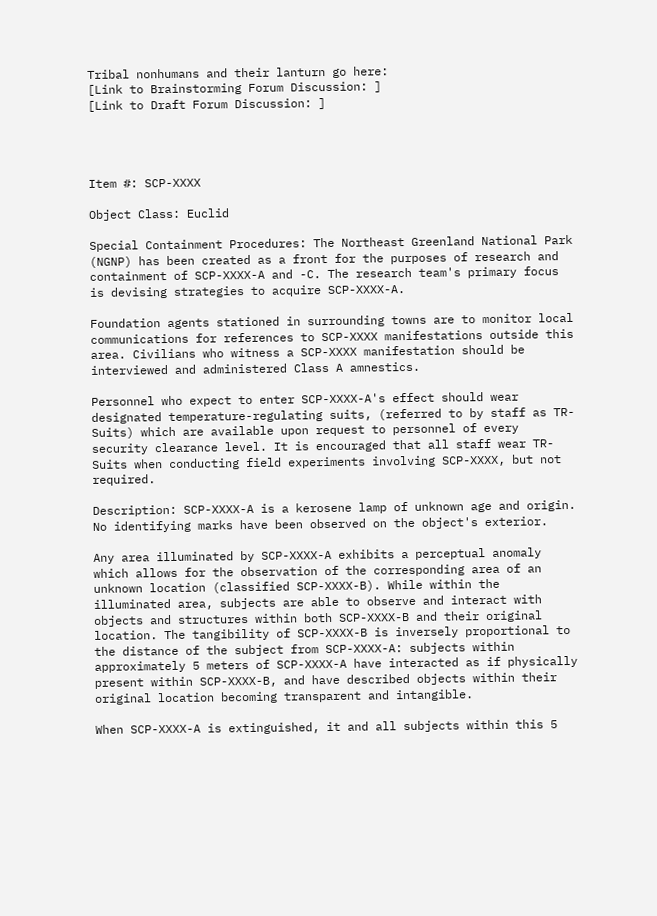Tribal nonhumans and their lanturn go here:
[Link to Brainstorming Forum Discussion: ]
[Link to Draft Forum Discussion: ]




Item #: SCP-XXXX

Object Class: Euclid

Special Containment Procedures: The Northeast Greenland National Park (NGNP) has been created as a front for the purposes of research and containment of SCP-XXXX-A and -C. The research team's primary focus is devising strategies to acquire SCP-XXXX-A.

Foundation agents stationed in surrounding towns are to monitor local communications for references to SCP-XXXX manifestations outside this area. Civilians who witness a SCP-XXXX manifestation should be interviewed and administered Class A amnestics.

Personnel who expect to enter SCP-XXXX-A's effect should wear designated temperature-regulating suits, (referred to by staff as TR-Suits) which are available upon request to personnel of every security clearance level. It is encouraged that all staff wear TR-Suits when conducting field experiments involving SCP-XXXX, but not required.

Description: SCP-XXXX-A is a kerosene lamp of unknown age and origin. No identifying marks have been observed on the object's exterior.

Any area illuminated by SCP-XXXX-A exhibits a perceptual anomaly which allows for the observation of the corresponding area of an unknown location (classified SCP-XXXX-B). While within the illuminated area, subjects are able to observe and interact with objects and structures within both SCP-XXXX-B and their original location. The tangibility of SCP-XXXX-B is inversely proportional to the distance of the subject from SCP-XXXX-A: subjects within approximately 5 meters of SCP-XXXX-A have interacted as if physically present within SCP-XXXX-B, and have described objects within their original location becoming transparent and intangible.

When SCP-XXXX-A is extinguished, it and all subjects within this 5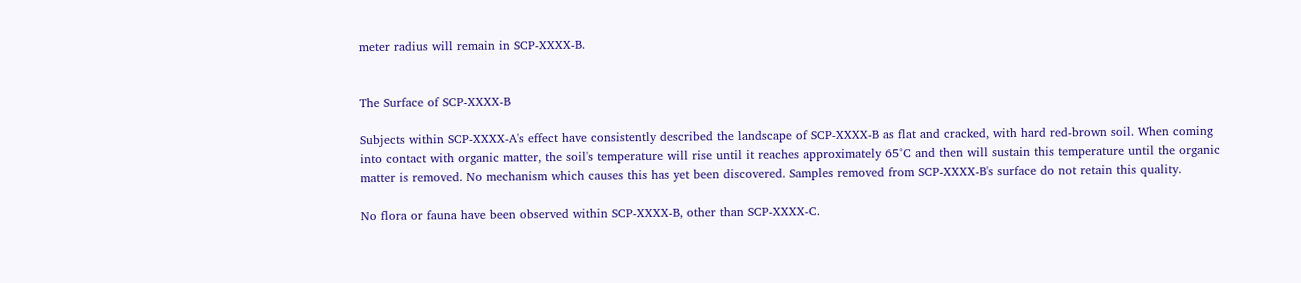meter radius will remain in SCP-XXXX-B.


The Surface of SCP-XXXX-B

Subjects within SCP-XXXX-A's effect have consistently described the landscape of SCP-XXXX-B as flat and cracked, with hard red-brown soil. When coming into contact with organic matter, the soil's temperature will rise until it reaches approximately 65°C and then will sustain this temperature until the organic matter is removed. No mechanism which causes this has yet been discovered. Samples removed from SCP-XXXX-B's surface do not retain this quality.

No flora or fauna have been observed within SCP-XXXX-B, other than SCP-XXXX-C.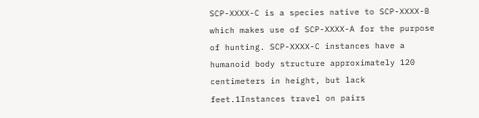SCP-XXXX-C is a species native to SCP-XXXX-B which makes use of SCP-XXXX-A for the purpose of hunting. SCP-XXXX-C instances have a humanoid body structure approximately 120 centimeters in height, but lack feet.1Instances travel on pairs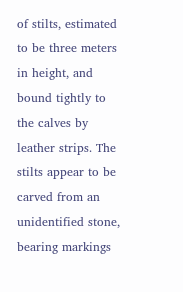of stilts, estimated to be three meters in height, and bound tightly to the calves by leather strips. The stilts appear to be carved from an unidentified stone, bearing markings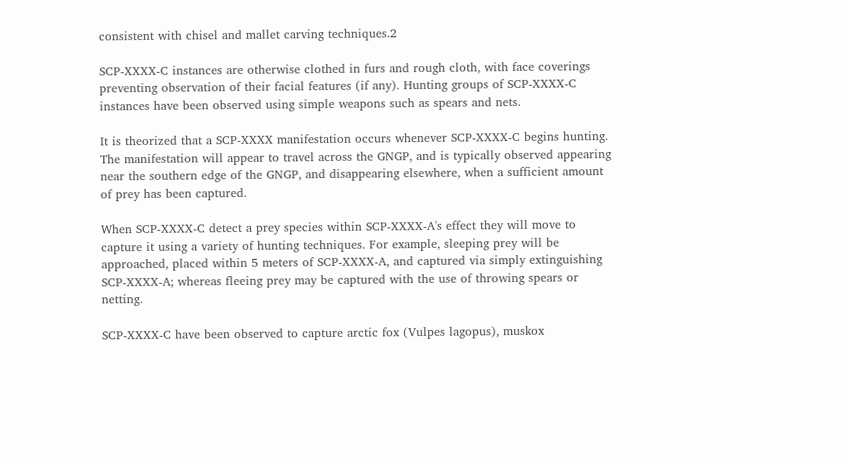consistent with chisel and mallet carving techniques.2

SCP-XXXX-C instances are otherwise clothed in furs and rough cloth, with face coverings preventing observation of their facial features (if any). Hunting groups of SCP-XXXX-C instances have been observed using simple weapons such as spears and nets.

It is theorized that a SCP-XXXX manifestation occurs whenever SCP-XXXX-C begins hunting. The manifestation will appear to travel across the GNGP, and is typically observed appearing near the southern edge of the GNGP, and disappearing elsewhere, when a sufficient amount of prey has been captured.

When SCP-XXXX-C detect a prey species within SCP-XXXX-A's effect they will move to capture it using a variety of hunting techniques. For example, sleeping prey will be approached, placed within 5 meters of SCP-XXXX-A, and captured via simply extinguishing SCP-XXXX-A; whereas fleeing prey may be captured with the use of throwing spears or netting.

SCP-XXXX-C have been observed to capture arctic fox (Vulpes lagopus), muskox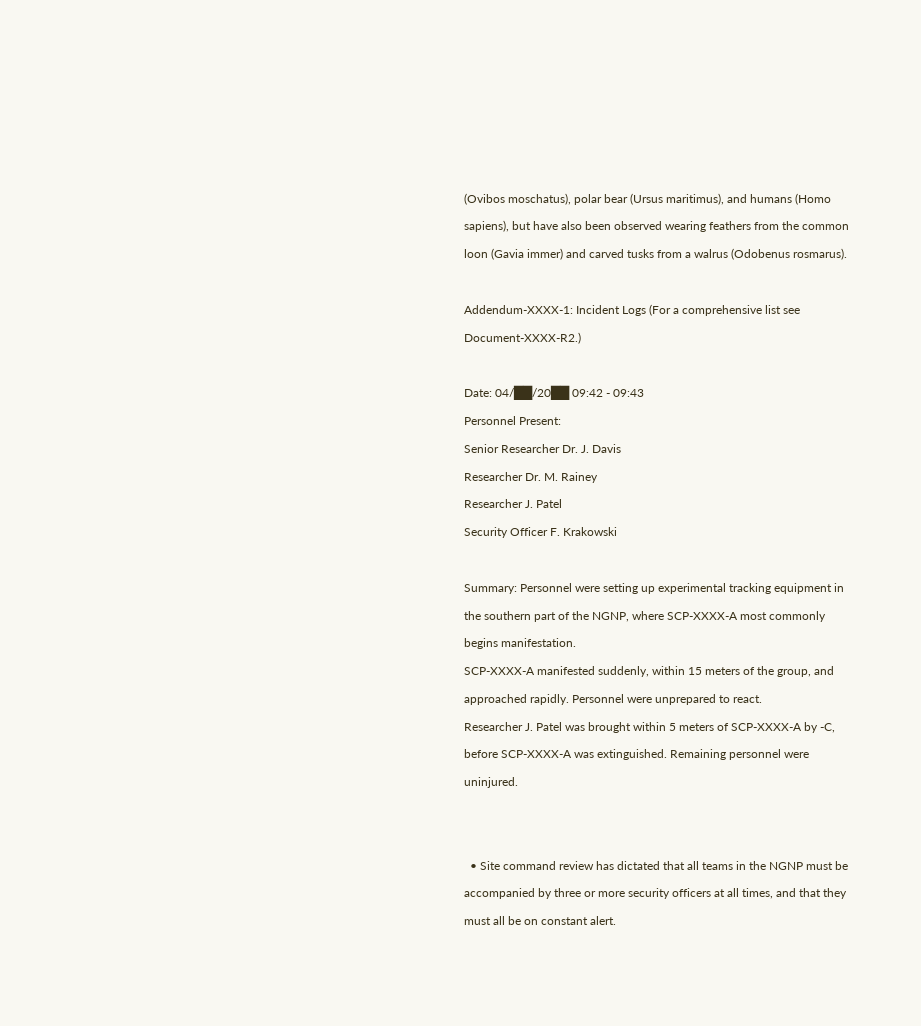(Ovibos moschatus), polar bear (Ursus maritimus), and humans (Homo sapiens), but have also been observed wearing feathers from the common loon (Gavia immer) and carved tusks from a walrus (Odobenus rosmarus).

Addendum-XXXX-1: Incident Logs (For a comprehensive list see Document-XXXX-R2.)

Date: 04/██/20██ 09:42 - 09:43
Personnel Present:
Senior Researcher Dr. J. Davis
Researcher Dr. M. Rainey
Researcher J. Patel
Security Officer F. Krakowski

Summary: Personnel were setting up experimental tracking equipment in the southern part of the NGNP, where SCP-XXXX-A most commonly begins manifestation.
SCP-XXXX-A manifested suddenly, within 15 meters of the group, and approached rapidly. Personnel were unprepared to react.
Researcher J. Patel was brought within 5 meters of SCP-XXXX-A by -C, before SCP-XXXX-A was extinguished. Remaining personnel were uninjured.


  • Site command review has dictated that all teams in the NGNP must be accompanied by three or more security officers at all times, and that they must all be on constant alert.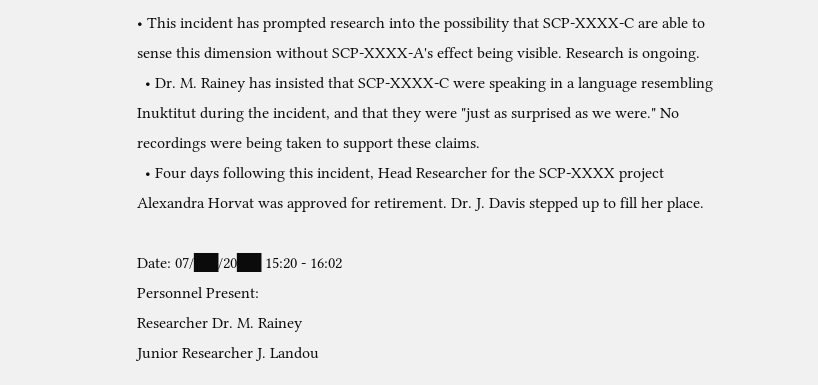• This incident has prompted research into the possibility that SCP-XXXX-C are able to sense this dimension without SCP-XXXX-A's effect being visible. Research is ongoing.
  • Dr. M. Rainey has insisted that SCP-XXXX-C were speaking in a language resembling Inuktitut during the incident, and that they were "just as surprised as we were." No recordings were being taken to support these claims.
  • Four days following this incident, Head Researcher for the SCP-XXXX project Alexandra Horvat was approved for retirement. Dr. J. Davis stepped up to fill her place.

Date: 07/██/20██ 15:20 - 16:02
Personnel Present:
Researcher Dr. M. Rainey
Junior Researcher J. Landou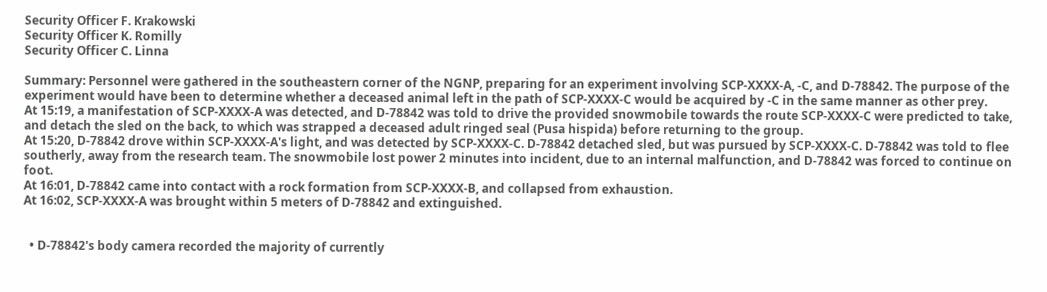Security Officer F. Krakowski
Security Officer K. Romilly
Security Officer C. Linna

Summary: Personnel were gathered in the southeastern corner of the NGNP, preparing for an experiment involving SCP-XXXX-A, -C, and D-78842. The purpose of the experiment would have been to determine whether a deceased animal left in the path of SCP-XXXX-C would be acquired by -C in the same manner as other prey.
At 15:19, a manifestation of SCP-XXXX-A was detected, and D-78842 was told to drive the provided snowmobile towards the route SCP-XXXX-C were predicted to take, and detach the sled on the back, to which was strapped a deceased adult ringed seal (Pusa hispida) before returning to the group.
At 15:20, D-78842 drove within SCP-XXXX-A's light, and was detected by SCP-XXXX-C. D-78842 detached sled, but was pursued by SCP-XXXX-C. D-78842 was told to flee southerly, away from the research team. The snowmobile lost power 2 minutes into incident, due to an internal malfunction, and D-78842 was forced to continue on foot.
At 16:01, D-78842 came into contact with a rock formation from SCP-XXXX-B, and collapsed from exhaustion.
At 16:02, SCP-XXXX-A was brought within 5 meters of D-78842 and extinguished.


  • D-78842's body camera recorded the majority of currently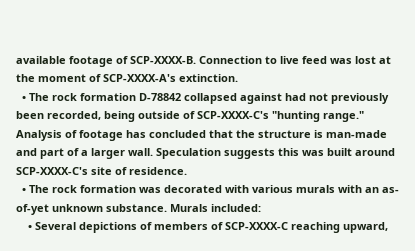available footage of SCP-XXXX-B. Connection to live feed was lost at the moment of SCP-XXXX-A's extinction.
  • The rock formation D-78842 collapsed against had not previously been recorded, being outside of SCP-XXXX-C's "hunting range." Analysis of footage has concluded that the structure is man-made and part of a larger wall. Speculation suggests this was built around SCP-XXXX-C's site of residence.
  • The rock formation was decorated with various murals with an as-of-yet unknown substance. Murals included:
    • Several depictions of members of SCP-XXXX-C reaching upward,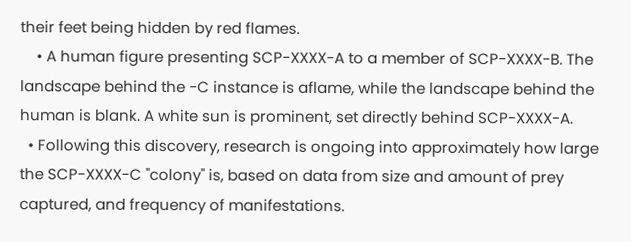their feet being hidden by red flames.
    • A human figure presenting SCP-XXXX-A to a member of SCP-XXXX-B. The landscape behind the -C instance is aflame, while the landscape behind the human is blank. A white sun is prominent, set directly behind SCP-XXXX-A.
  • Following this discovery, research is ongoing into approximately how large the SCP-XXXX-C "colony" is, based on data from size and amount of prey captured, and frequency of manifestations.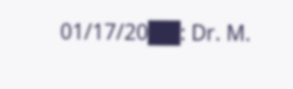01/17/20██: Dr. M.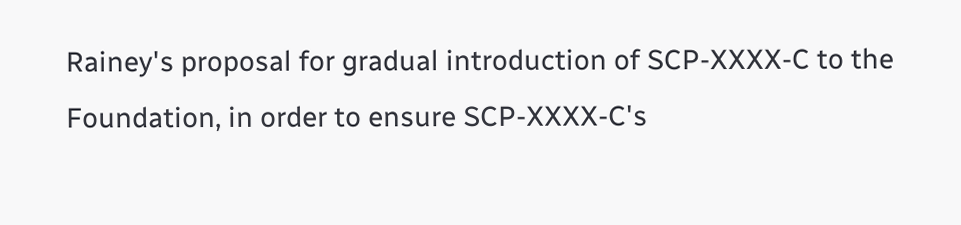Rainey's proposal for gradual introduction of SCP-XXXX-C to the Foundation, in order to ensure SCP-XXXX-C's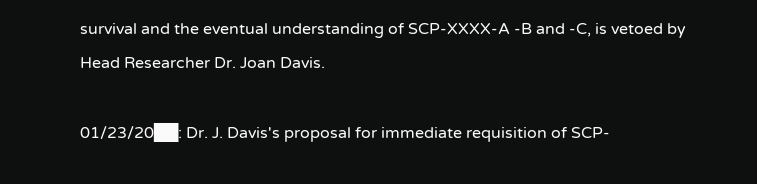survival and the eventual understanding of SCP-XXXX-A -B and -C, is vetoed by Head Researcher Dr. Joan Davis.

01/23/20██: Dr. J. Davis's proposal for immediate requisition of SCP-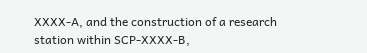XXXX-A, and the construction of a research station within SCP-XXXX-B,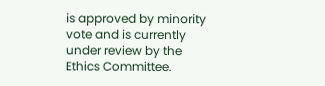is approved by minority vote and is currently under review by the Ethics Committee.